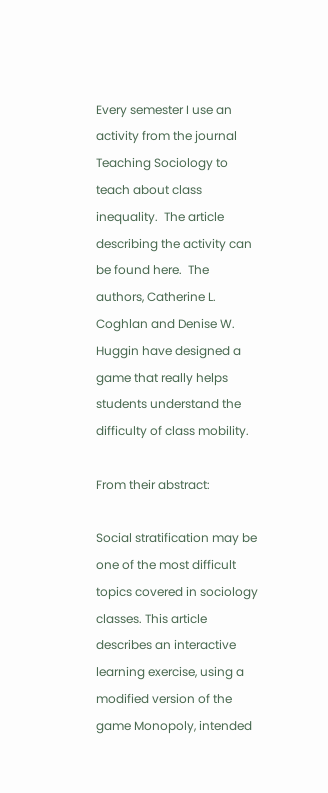Every semester I use an activity from the journal Teaching Sociology to teach about class inequality.  The article describing the activity can be found here.  The authors, Catherine L. Coghlan and Denise W. Huggin have designed a game that really helps students understand the difficulty of class mobility.

From their abstract:

Social stratification may be one of the most difficult topics covered in sociology classes. This article describes an interactive learning exercise, using a modified version of the game Monopoly, intended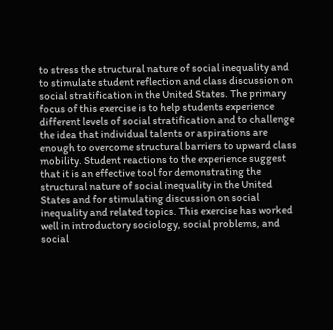to stress the structural nature of social inequality and to stimulate student reflection and class discussion on social stratification in the United States. The primary focus of this exercise is to help students experience different levels of social stratification and to challenge the idea that individual talents or aspirations are enough to overcome structural barriers to upward class mobility. Student reactions to the experience suggest that it is an effective tool for demonstrating the structural nature of social inequality in the United States and for stimulating discussion on social inequality and related topics. This exercise has worked well in introductory sociology, social problems, and social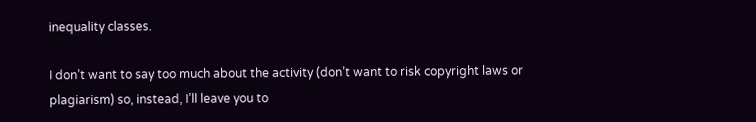inequality classes.

I don’t want to say too much about the activity (don’t want to risk copyright laws or plagiarism) so, instead, I’ll leave you to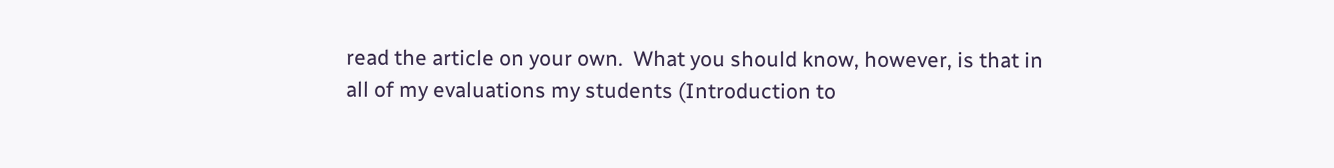read the article on your own.  What you should know, however, is that in all of my evaluations my students (Introduction to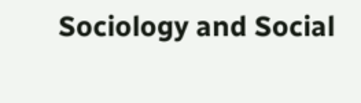Sociology and Social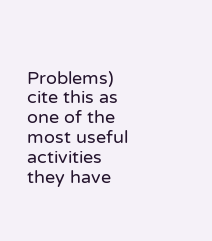Problems) cite this as one of the most useful activities they have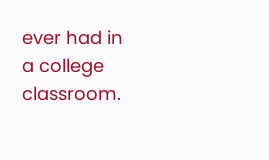ever had in a college classroom.